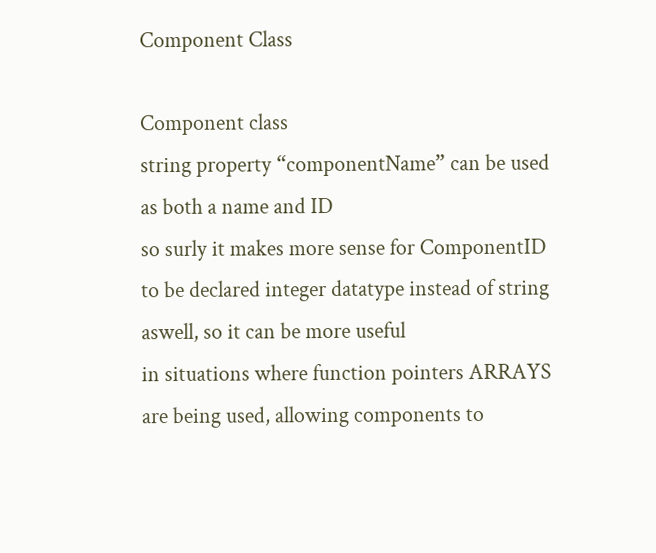Component Class

Component class
string property “componentName” can be used as both a name and ID
so surly it makes more sense for ComponentID to be declared integer datatype instead of string aswell, so it can be more useful
in situations where function pointers ARRAYS are being used, allowing components to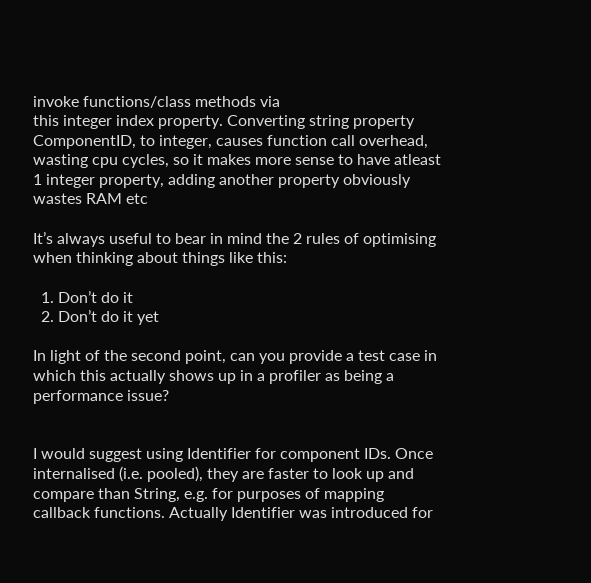invoke functions/class methods via
this integer index property. Converting string property ComponentID, to integer, causes function call overhead, wasting cpu cycles, so it makes more sense to have atleast 1 integer property, adding another property obviously wastes RAM etc

It’s always useful to bear in mind the 2 rules of optimising when thinking about things like this:

  1. Don’t do it
  2. Don’t do it yet

In light of the second point, can you provide a test case in which this actually shows up in a profiler as being a performance issue?


I would suggest using Identifier for component IDs. Once internalised (i.e. pooled), they are faster to look up and compare than String, e.g. for purposes of mapping callback functions. Actually Identifier was introduced for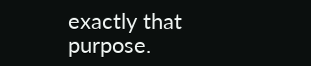exactly that purpose.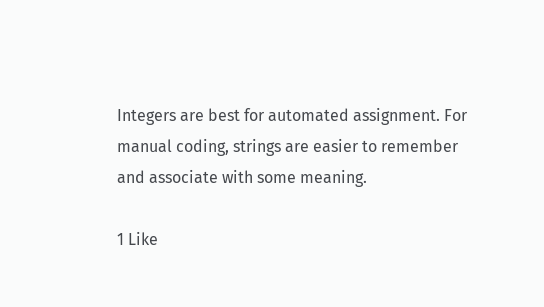Integers are best for automated assignment. For manual coding, strings are easier to remember and associate with some meaning.

1 Like